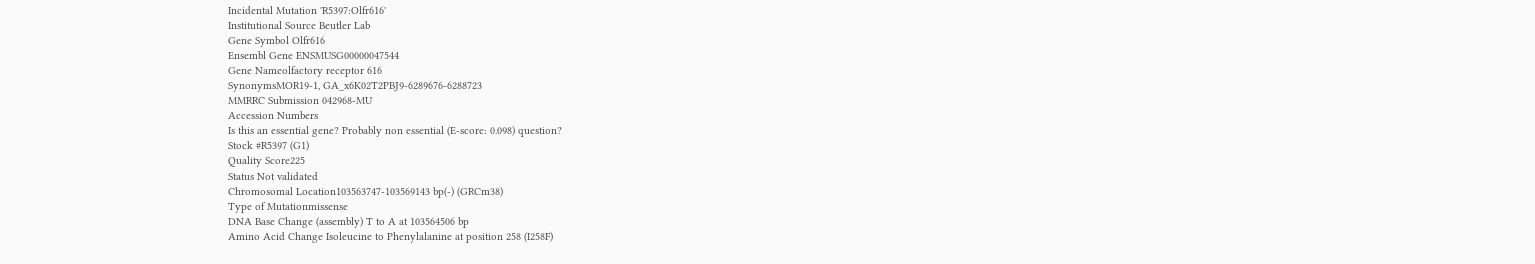Incidental Mutation 'R5397:Olfr616'
Institutional Source Beutler Lab
Gene Symbol Olfr616
Ensembl Gene ENSMUSG00000047544
Gene Nameolfactory receptor 616
SynonymsMOR19-1, GA_x6K02T2PBJ9-6289676-6288723
MMRRC Submission 042968-MU
Accession Numbers
Is this an essential gene? Probably non essential (E-score: 0.098) question?
Stock #R5397 (G1)
Quality Score225
Status Not validated
Chromosomal Location103563747-103569143 bp(-) (GRCm38)
Type of Mutationmissense
DNA Base Change (assembly) T to A at 103564506 bp
Amino Acid Change Isoleucine to Phenylalanine at position 258 (I258F)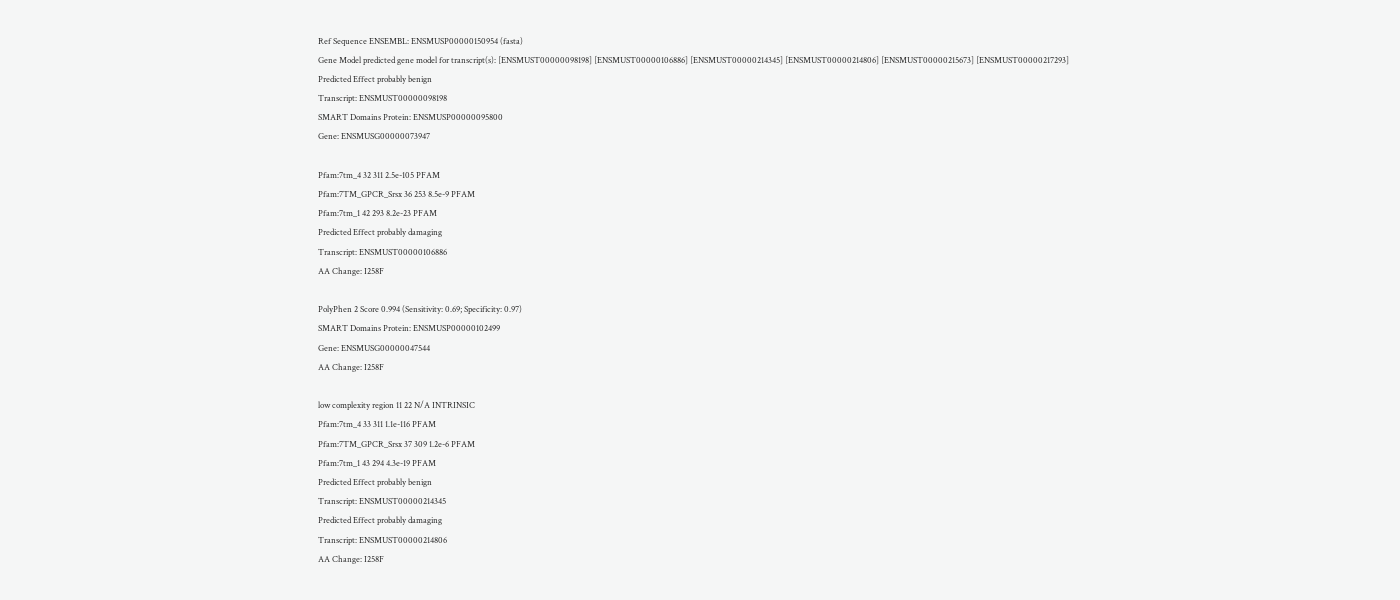Ref Sequence ENSEMBL: ENSMUSP00000150954 (fasta)
Gene Model predicted gene model for transcript(s): [ENSMUST00000098198] [ENSMUST00000106886] [ENSMUST00000214345] [ENSMUST00000214806] [ENSMUST00000215673] [ENSMUST00000217293]
Predicted Effect probably benign
Transcript: ENSMUST00000098198
SMART Domains Protein: ENSMUSP00000095800
Gene: ENSMUSG00000073947

Pfam:7tm_4 32 311 2.5e-105 PFAM
Pfam:7TM_GPCR_Srsx 36 253 8.5e-9 PFAM
Pfam:7tm_1 42 293 8.2e-23 PFAM
Predicted Effect probably damaging
Transcript: ENSMUST00000106886
AA Change: I258F

PolyPhen 2 Score 0.994 (Sensitivity: 0.69; Specificity: 0.97)
SMART Domains Protein: ENSMUSP00000102499
Gene: ENSMUSG00000047544
AA Change: I258F

low complexity region 11 22 N/A INTRINSIC
Pfam:7tm_4 33 311 1.1e-116 PFAM
Pfam:7TM_GPCR_Srsx 37 309 1.2e-6 PFAM
Pfam:7tm_1 43 294 4.3e-19 PFAM
Predicted Effect probably benign
Transcript: ENSMUST00000214345
Predicted Effect probably damaging
Transcript: ENSMUST00000214806
AA Change: I258F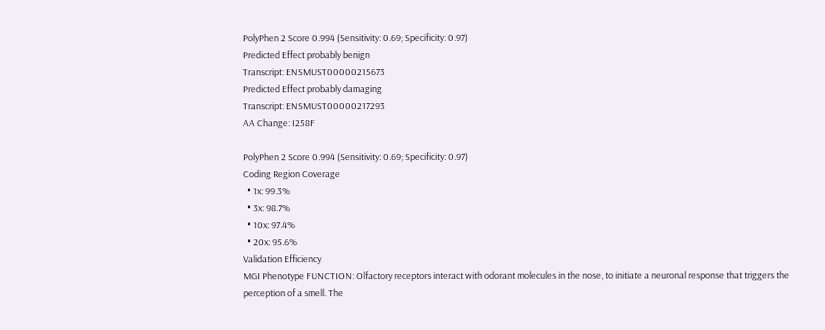PolyPhen 2 Score 0.994 (Sensitivity: 0.69; Specificity: 0.97)
Predicted Effect probably benign
Transcript: ENSMUST00000215673
Predicted Effect probably damaging
Transcript: ENSMUST00000217293
AA Change: I258F

PolyPhen 2 Score 0.994 (Sensitivity: 0.69; Specificity: 0.97)
Coding Region Coverage
  • 1x: 99.3%
  • 3x: 98.7%
  • 10x: 97.4%
  • 20x: 95.6%
Validation Efficiency
MGI Phenotype FUNCTION: Olfactory receptors interact with odorant molecules in the nose, to initiate a neuronal response that triggers the perception of a smell. The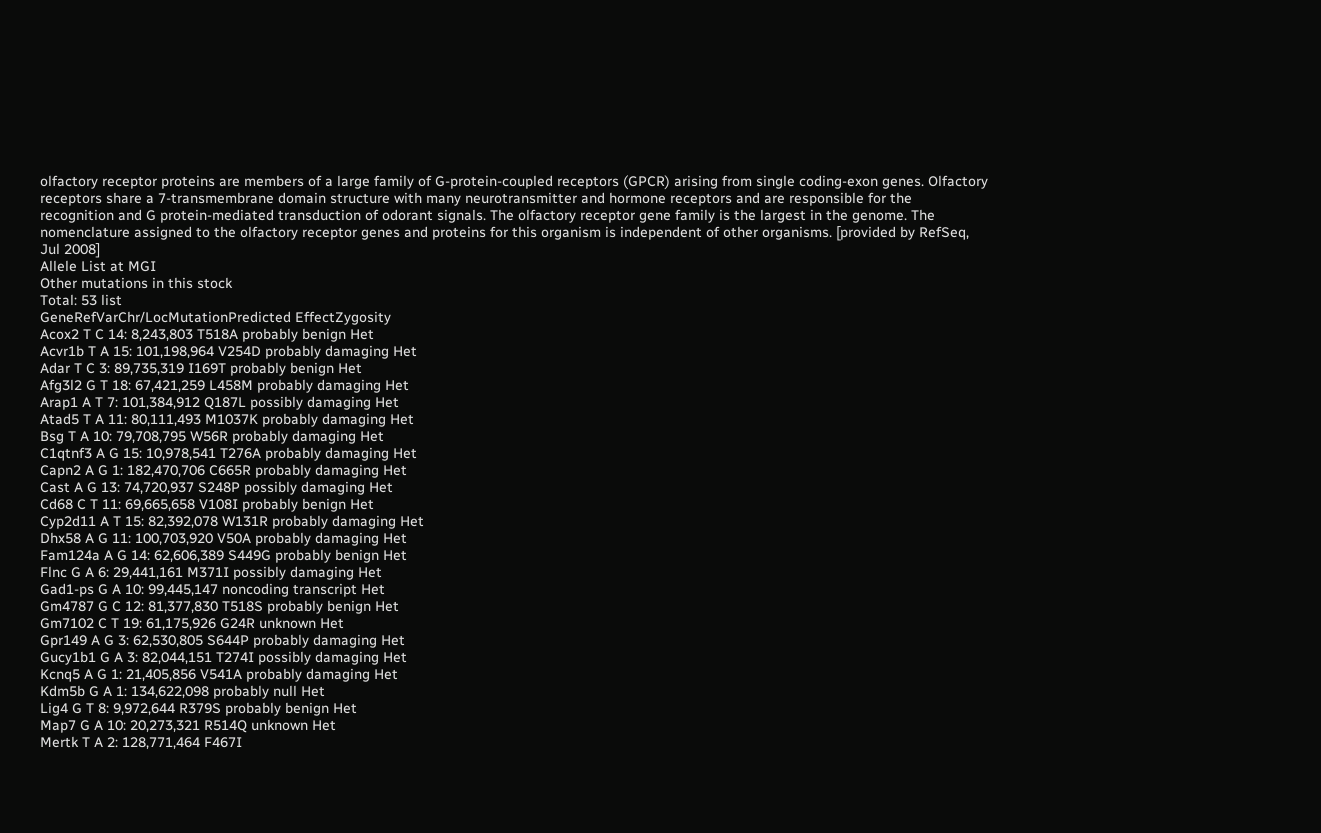olfactory receptor proteins are members of a large family of G-protein-coupled receptors (GPCR) arising from single coding-exon genes. Olfactory receptors share a 7-transmembrane domain structure with many neurotransmitter and hormone receptors and are responsible for the recognition and G protein-mediated transduction of odorant signals. The olfactory receptor gene family is the largest in the genome. The nomenclature assigned to the olfactory receptor genes and proteins for this organism is independent of other organisms. [provided by RefSeq, Jul 2008]
Allele List at MGI
Other mutations in this stock
Total: 53 list
GeneRefVarChr/LocMutationPredicted EffectZygosity
Acox2 T C 14: 8,243,803 T518A probably benign Het
Acvr1b T A 15: 101,198,964 V254D probably damaging Het
Adar T C 3: 89,735,319 I169T probably benign Het
Afg3l2 G T 18: 67,421,259 L458M probably damaging Het
Arap1 A T 7: 101,384,912 Q187L possibly damaging Het
Atad5 T A 11: 80,111,493 M1037K probably damaging Het
Bsg T A 10: 79,708,795 W56R probably damaging Het
C1qtnf3 A G 15: 10,978,541 T276A probably damaging Het
Capn2 A G 1: 182,470,706 C665R probably damaging Het
Cast A G 13: 74,720,937 S248P possibly damaging Het
Cd68 C T 11: 69,665,658 V108I probably benign Het
Cyp2d11 A T 15: 82,392,078 W131R probably damaging Het
Dhx58 A G 11: 100,703,920 V50A probably damaging Het
Fam124a A G 14: 62,606,389 S449G probably benign Het
Flnc G A 6: 29,441,161 M371I possibly damaging Het
Gad1-ps G A 10: 99,445,147 noncoding transcript Het
Gm4787 G C 12: 81,377,830 T518S probably benign Het
Gm7102 C T 19: 61,175,926 G24R unknown Het
Gpr149 A G 3: 62,530,805 S644P probably damaging Het
Gucy1b1 G A 3: 82,044,151 T274I possibly damaging Het
Kcnq5 A G 1: 21,405,856 V541A probably damaging Het
Kdm5b G A 1: 134,622,098 probably null Het
Lig4 G T 8: 9,972,644 R379S probably benign Het
Map7 G A 10: 20,273,321 R514Q unknown Het
Mertk T A 2: 128,771,464 F467I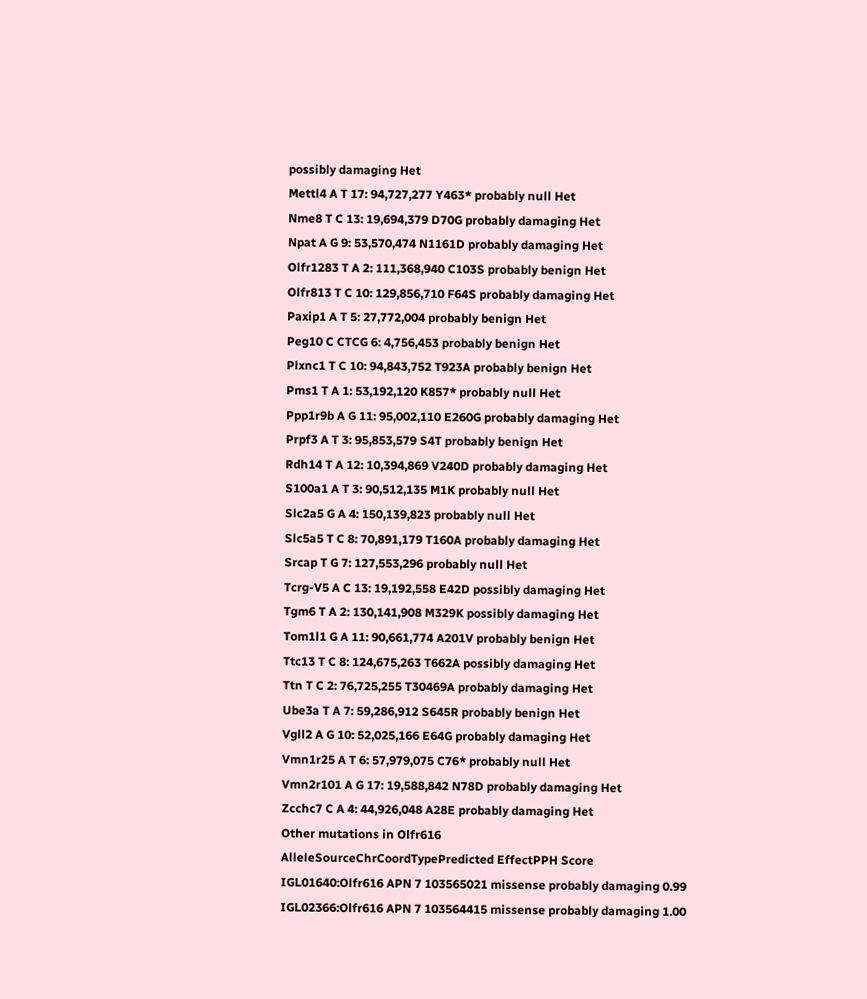possibly damaging Het
Mettl4 A T 17: 94,727,277 Y463* probably null Het
Nme8 T C 13: 19,694,379 D70G probably damaging Het
Npat A G 9: 53,570,474 N1161D probably damaging Het
Olfr1283 T A 2: 111,368,940 C103S probably benign Het
Olfr813 T C 10: 129,856,710 F64S probably damaging Het
Paxip1 A T 5: 27,772,004 probably benign Het
Peg10 C CTCG 6: 4,756,453 probably benign Het
Plxnc1 T C 10: 94,843,752 T923A probably benign Het
Pms1 T A 1: 53,192,120 K857* probably null Het
Ppp1r9b A G 11: 95,002,110 E260G probably damaging Het
Prpf3 A T 3: 95,853,579 S4T probably benign Het
Rdh14 T A 12: 10,394,869 V240D probably damaging Het
S100a1 A T 3: 90,512,135 M1K probably null Het
Slc2a5 G A 4: 150,139,823 probably null Het
Slc5a5 T C 8: 70,891,179 T160A probably damaging Het
Srcap T G 7: 127,553,296 probably null Het
Tcrg-V5 A C 13: 19,192,558 E42D possibly damaging Het
Tgm6 T A 2: 130,141,908 M329K possibly damaging Het
Tom1l1 G A 11: 90,661,774 A201V probably benign Het
Ttc13 T C 8: 124,675,263 T662A possibly damaging Het
Ttn T C 2: 76,725,255 T30469A probably damaging Het
Ube3a T A 7: 59,286,912 S645R probably benign Het
Vgll2 A G 10: 52,025,166 E64G probably damaging Het
Vmn1r25 A T 6: 57,979,075 C76* probably null Het
Vmn2r101 A G 17: 19,588,842 N78D probably damaging Het
Zcchc7 C A 4: 44,926,048 A28E probably damaging Het
Other mutations in Olfr616
AlleleSourceChrCoordTypePredicted EffectPPH Score
IGL01640:Olfr616 APN 7 103565021 missense probably damaging 0.99
IGL02366:Olfr616 APN 7 103564415 missense probably damaging 1.00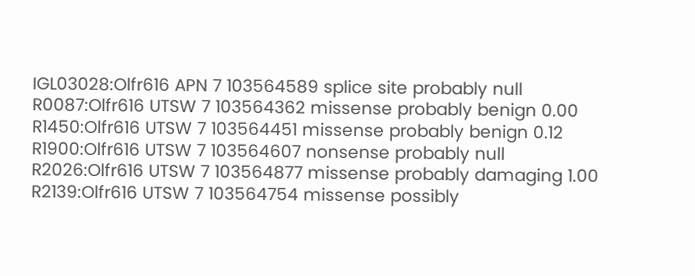IGL03028:Olfr616 APN 7 103564589 splice site probably null
R0087:Olfr616 UTSW 7 103564362 missense probably benign 0.00
R1450:Olfr616 UTSW 7 103564451 missense probably benign 0.12
R1900:Olfr616 UTSW 7 103564607 nonsense probably null
R2026:Olfr616 UTSW 7 103564877 missense probably damaging 1.00
R2139:Olfr616 UTSW 7 103564754 missense possibly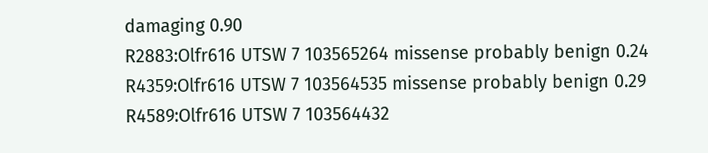damaging 0.90
R2883:Olfr616 UTSW 7 103565264 missense probably benign 0.24
R4359:Olfr616 UTSW 7 103564535 missense probably benign 0.29
R4589:Olfr616 UTSW 7 103564432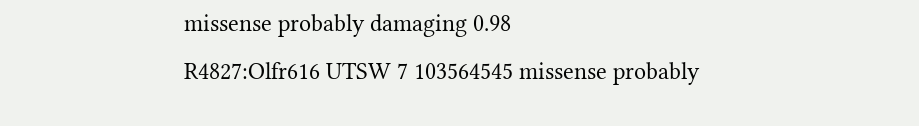missense probably damaging 0.98
R4827:Olfr616 UTSW 7 103564545 missense probably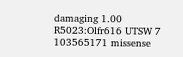damaging 1.00
R5023:Olfr616 UTSW 7 103565171 missense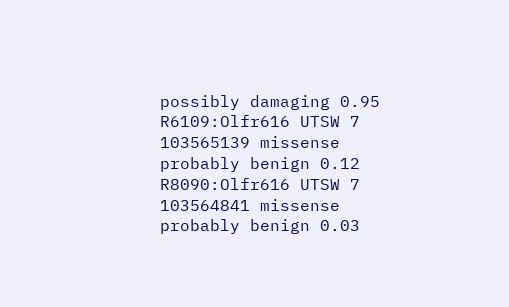possibly damaging 0.95
R6109:Olfr616 UTSW 7 103565139 missense probably benign 0.12
R8090:Olfr616 UTSW 7 103564841 missense probably benign 0.03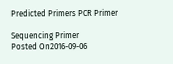Predicted Primers PCR Primer

Sequencing Primer
Posted On2016-09-06